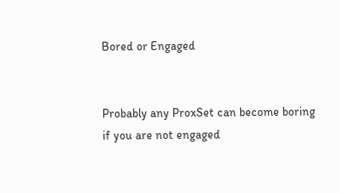Bored or Engaged


Probably any ProxSet can become boring if you are not engaged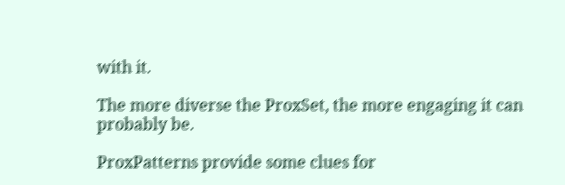with it.

The more diverse the ProxSet, the more engaging it can probably be.

ProxPatterns provide some clues for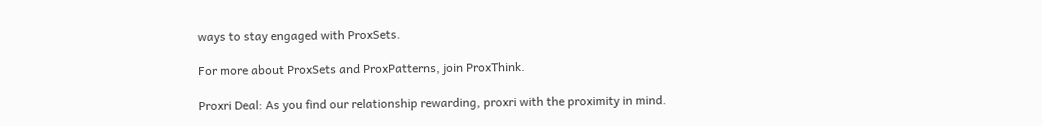ways to stay engaged with ProxSets.

For more about ProxSets and ProxPatterns, join ProxThink.

Proxri Deal: As you find our relationship rewarding, proxri with the proximity in mind.